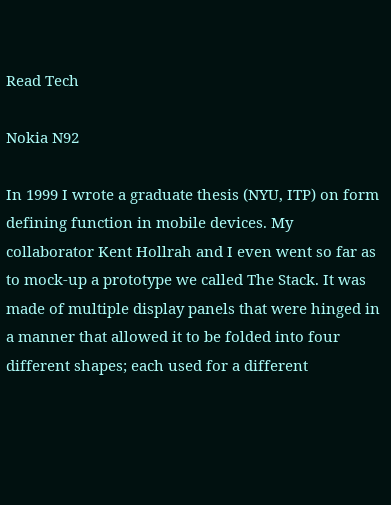Read Tech

Nokia N92

In 1999 I wrote a graduate thesis (NYU, ITP) on form defining function in mobile devices. My collaborator Kent Hollrah and I even went so far as to mock-up a prototype we called The Stack. It was made of multiple display panels that were hinged in a manner that allowed it to be folded into four different shapes; each used for a different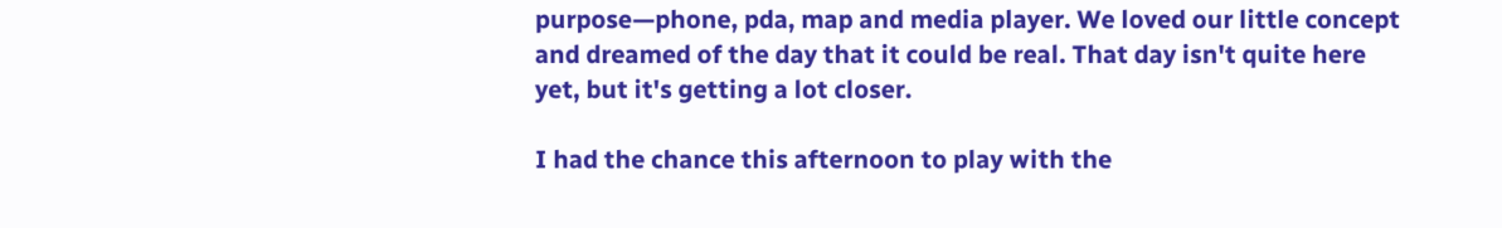purpose—phone, pda, map and media player. We loved our little concept and dreamed of the day that it could be real. That day isn't quite here yet, but it's getting a lot closer.

I had the chance this afternoon to play with the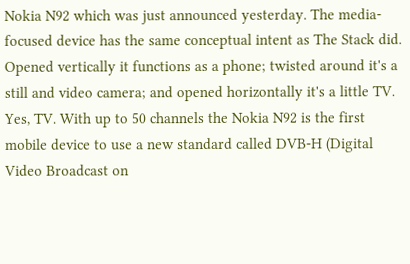Nokia N92 which was just announced yesterday. The media-focused device has the same conceptual intent as The Stack did. Opened vertically it functions as a phone; twisted around it's a still and video camera; and opened horizontally it's a little TV. Yes, TV. With up to 50 channels the Nokia N92 is the first mobile device to use a new standard called DVB-H (Digital Video Broadcast on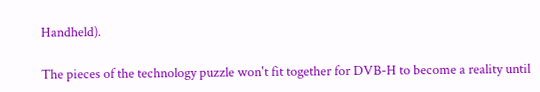Handheld).

The pieces of the technology puzzle won't fit together for DVB-H to become a reality until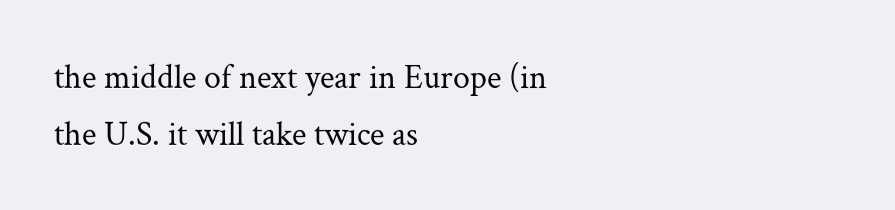the middle of next year in Europe (in the U.S. it will take twice as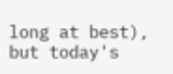long at best), but today's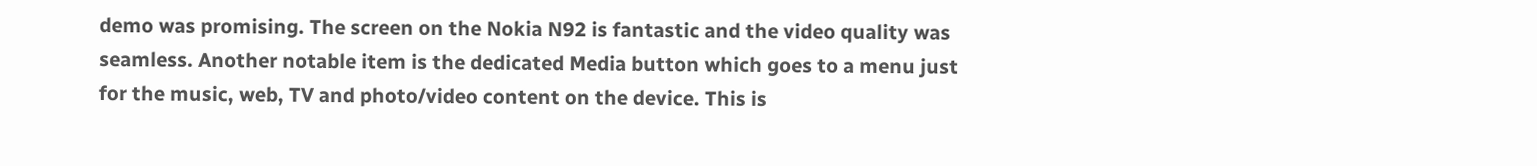demo was promising. The screen on the Nokia N92 is fantastic and the video quality was seamless. Another notable item is the dedicated Media button which goes to a menu just for the music, web, TV and photo/video content on the device. This is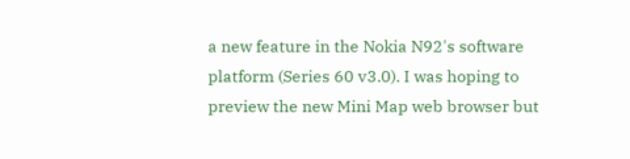a new feature in the Nokia N92's software platform (Series 60 v3.0). I was hoping to preview the new Mini Map web browser but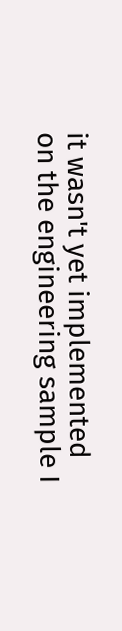it wasn't yet implemented on the engineering sample I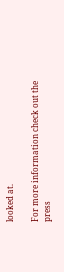looked at.

For more information check out the press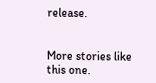release.


More stories like this one.